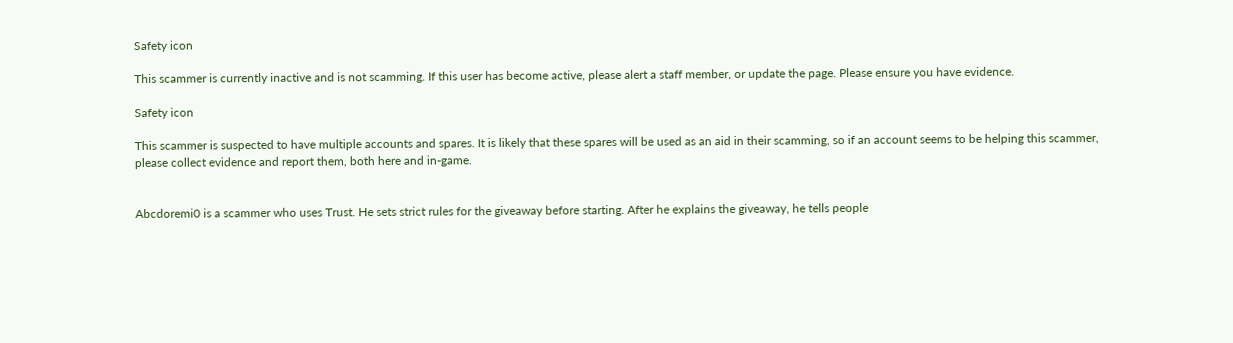Safety icon

This scammer is currently inactive and is not scamming. If this user has become active, please alert a staff member, or update the page. Please ensure you have evidence.

Safety icon

This scammer is suspected to have multiple accounts and spares. It is likely that these spares will be used as an aid in their scamming, so if an account seems to be helping this scammer, please collect evidence and report them, both here and in-game.


Abcdoremi0 is a scammer who uses Trust. He sets strict rules for the giveaway before starting. After he explains the giveaway, he tells people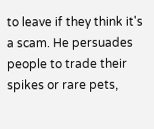to leave if they think it's a scam. He persuades people to trade their spikes or rare pets,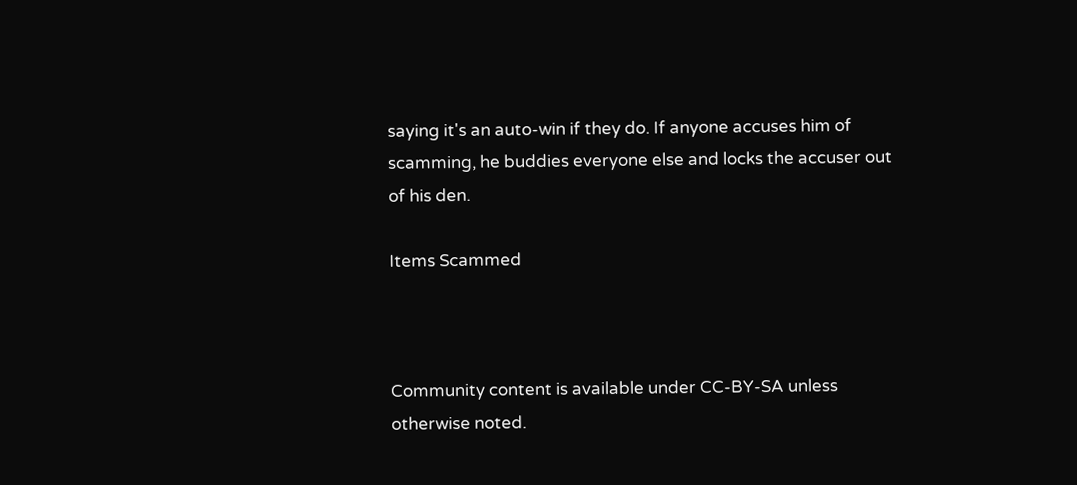saying it's an auto-win if they do. If anyone accuses him of scamming, he buddies everyone else and locks the accuser out of his den.

Items Scammed



Community content is available under CC-BY-SA unless otherwise noted.